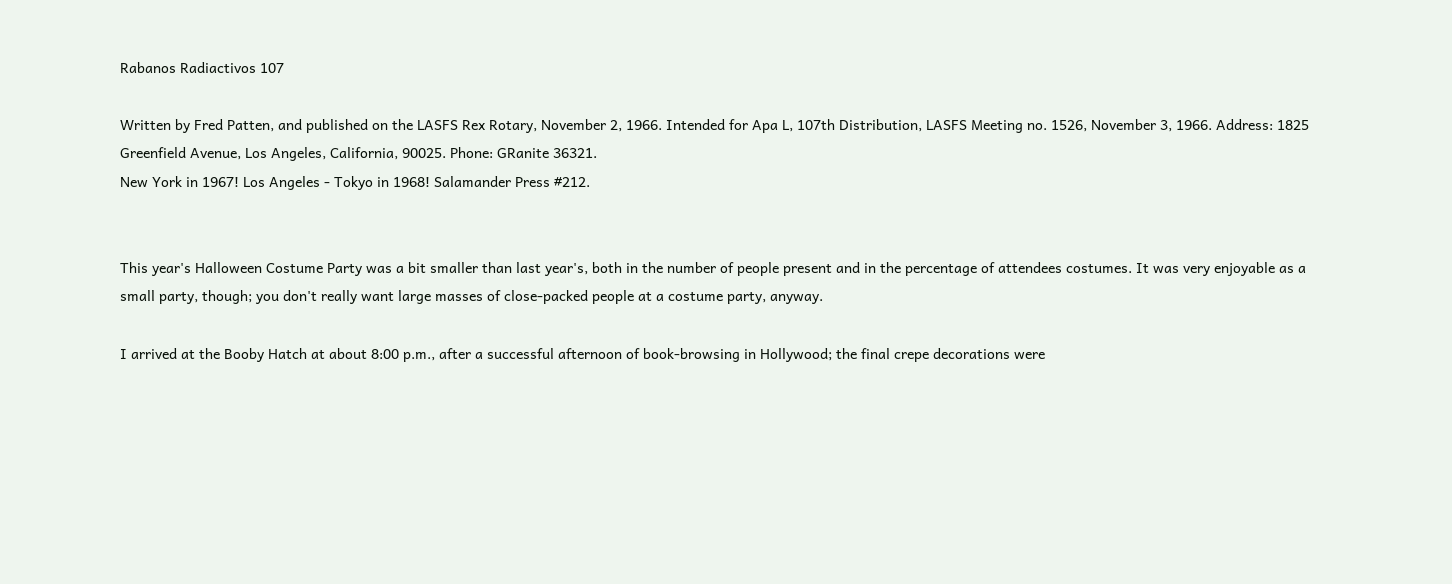Rabanos Radiactivos 107

Written by Fred Patten, and published on the LASFS Rex Rotary, November 2, 1966. Intended for Apa L, 107th Distribution, LASFS Meeting no. 1526, November 3, 1966. Address: 1825 Greenfield Avenue, Los Angeles, California, 90025. Phone: GRanite 36321.
New York in 1967! Los Angeles - Tokyo in 1968! Salamander Press #212.


This year's Halloween Costume Party was a bit smaller than last year's, both in the number of people present and in the percentage of attendees costumes. It was very enjoyable as a small party, though; you don't really want large masses of close-packed people at a costume party, anyway.

I arrived at the Booby Hatch at about 8:00 p.m., after a successful afternoon of book-browsing in Hollywood; the final crepe decorations were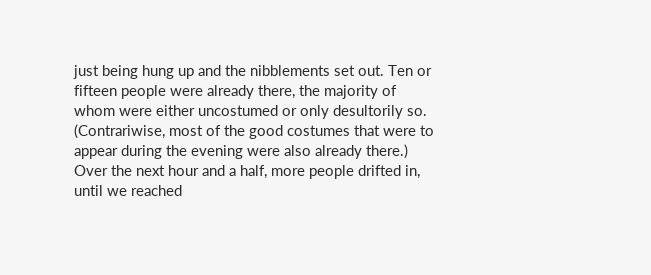just being hung up and the nibblements set out. Ten or fifteen people were already there, the majority of whom were either uncostumed or only desultorily so. (Contrariwise, most of the good costumes that were to appear during the evening were also already there.) Over the next hour and a half, more people drifted in, until we reached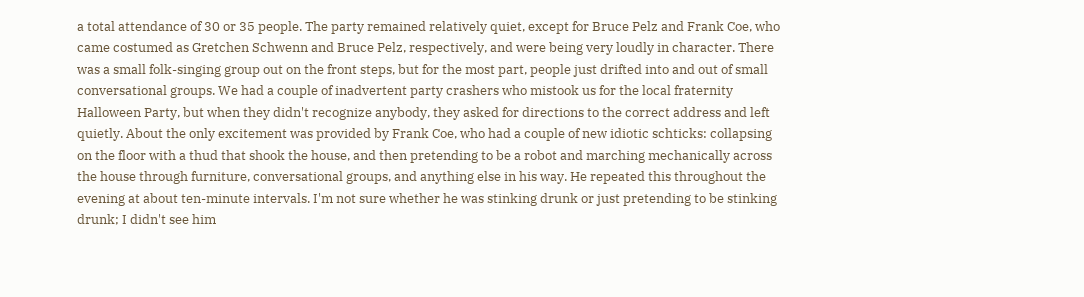a total attendance of 30 or 35 people. The party remained relatively quiet, except for Bruce Pelz and Frank Coe, who came costumed as Gretchen Schwenn and Bruce Pelz, respectively, and were being very loudly in character. There was a small folk-singing group out on the front steps, but for the most part, people just drifted into and out of small conversational groups. We had a couple of inadvertent party crashers who mistook us for the local fraternity Halloween Party, but when they didn't recognize anybody, they asked for directions to the correct address and left quietly. About the only excitement was provided by Frank Coe, who had a couple of new idiotic schticks: collapsing on the floor with a thud that shook the house, and then pretending to be a robot and marching mechanically across the house through furniture, conversational groups, and anything else in his way. He repeated this throughout the evening at about ten-minute intervals. I'm not sure whether he was stinking drunk or just pretending to be stinking drunk; I didn't see him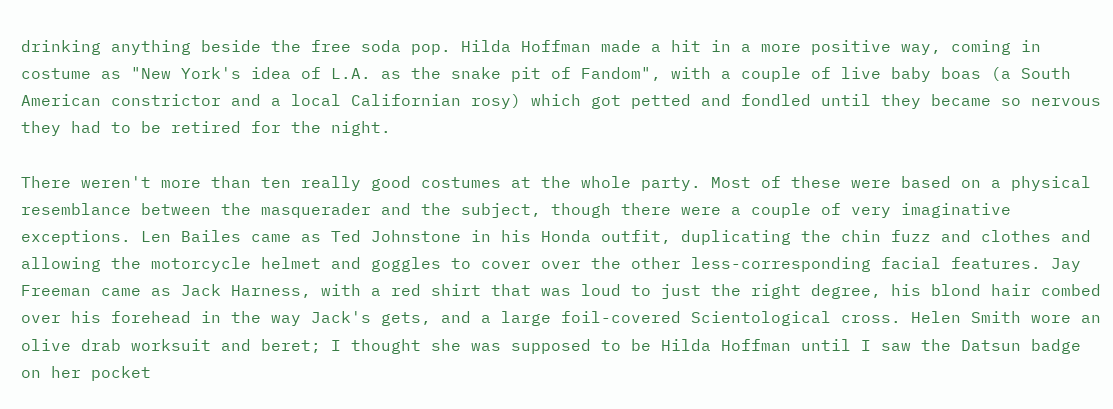drinking anything beside the free soda pop. Hilda Hoffman made a hit in a more positive way, coming in costume as "New York's idea of L.A. as the snake pit of Fandom", with a couple of live baby boas (a South American constrictor and a local Californian rosy) which got petted and fondled until they became so nervous they had to be retired for the night.

There weren't more than ten really good costumes at the whole party. Most of these were based on a physical resemblance between the masquerader and the subject, though there were a couple of very imaginative exceptions. Len Bailes came as Ted Johnstone in his Honda outfit, duplicating the chin fuzz and clothes and allowing the motorcycle helmet and goggles to cover over the other less-corresponding facial features. Jay Freeman came as Jack Harness, with a red shirt that was loud to just the right degree, his blond hair combed over his forehead in the way Jack's gets, and a large foil-covered Scientological cross. Helen Smith wore an olive drab worksuit and beret; I thought she was supposed to be Hilda Hoffman until I saw the Datsun badge on her pocket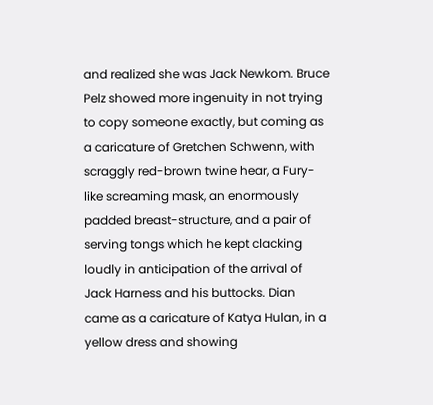and realized she was Jack Newkom. Bruce Pelz showed more ingenuity in not trying to copy someone exactly, but coming as a caricature of Gretchen Schwenn, with scraggly red-brown twine hear, a Fury-like screaming mask, an enormously padded breast-structure, and a pair of serving tongs which he kept clacking loudly in anticipation of the arrival of Jack Harness and his buttocks. Dian came as a caricature of Katya Hulan, in a yellow dress and showing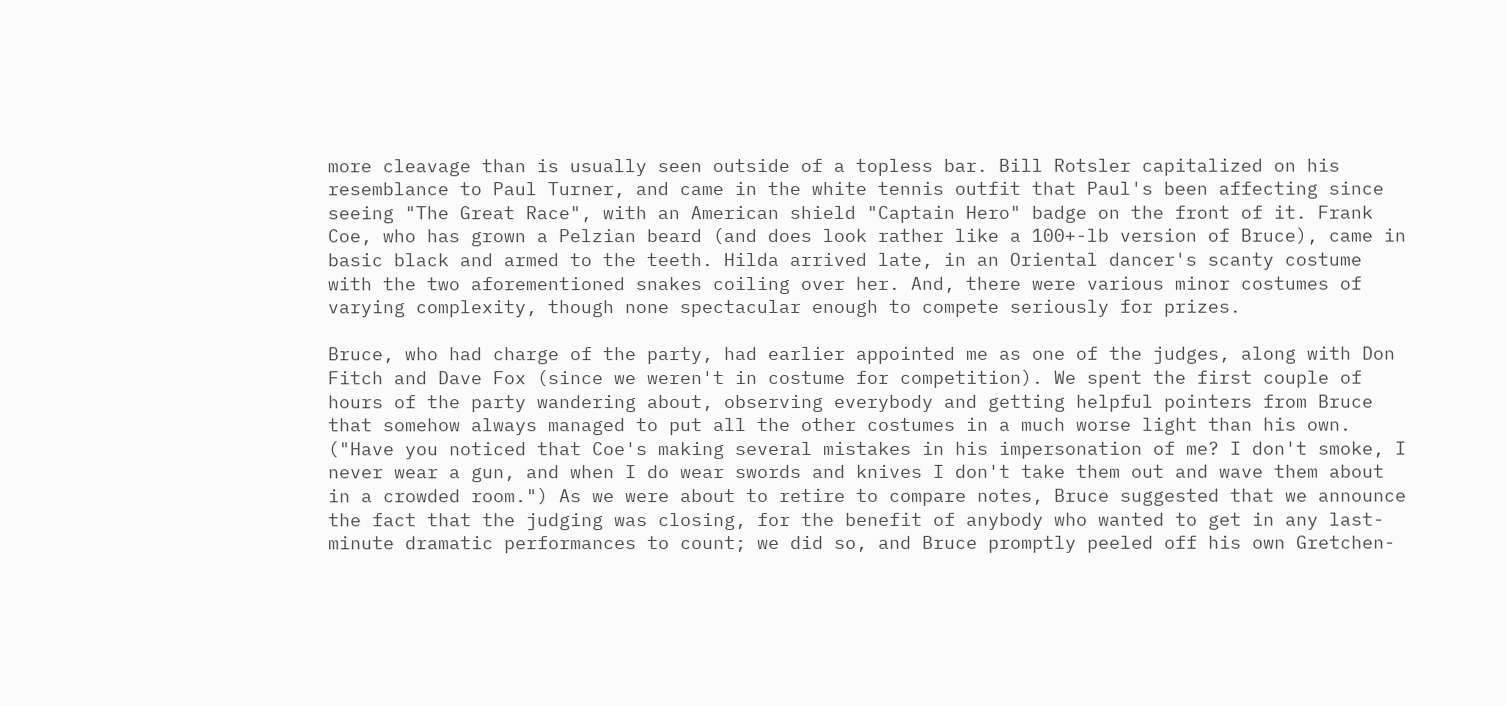more cleavage than is usually seen outside of a topless bar. Bill Rotsler capitalized on his resemblance to Paul Turner, and came in the white tennis outfit that Paul's been affecting since seeing "The Great Race", with an American shield "Captain Hero" badge on the front of it. Frank Coe, who has grown a Pelzian beard (and does look rather like a 100+-lb version of Bruce), came in basic black and armed to the teeth. Hilda arrived late, in an Oriental dancer's scanty costume with the two aforementioned snakes coiling over her. And, there were various minor costumes of varying complexity, though none spectacular enough to compete seriously for prizes.

Bruce, who had charge of the party, had earlier appointed me as one of the judges, along with Don Fitch and Dave Fox (since we weren't in costume for competition). We spent the first couple of hours of the party wandering about, observing everybody and getting helpful pointers from Bruce that somehow always managed to put all the other costumes in a much worse light than his own. ("Have you noticed that Coe's making several mistakes in his impersonation of me? I don't smoke, I never wear a gun, and when I do wear swords and knives I don't take them out and wave them about in a crowded room.") As we were about to retire to compare notes, Bruce suggested that we announce the fact that the judging was closing, for the benefit of anybody who wanted to get in any last-minute dramatic performances to count; we did so, and Bruce promptly peeled off his own Gretchen-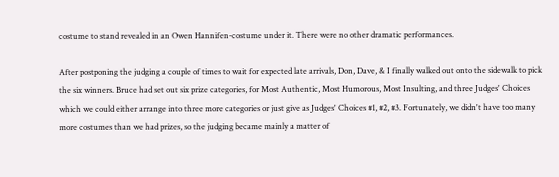costume to stand revealed in an Owen Hannifen-costume under it. There were no other dramatic performances.

After postponing the judging a couple of times to wait for expected late arrivals, Don, Dave, & I finally walked out onto the sidewalk to pick the six winners. Bruce had set out six prize categories, for Most Authentic, Most Humorous, Most Insulting, and three Judges' Choices which we could either arrange into three more categories or just give as Judges' Choices #1, #2, #3. Fortunately, we didn't have too many more costumes than we had prizes, so the judging became mainly a matter of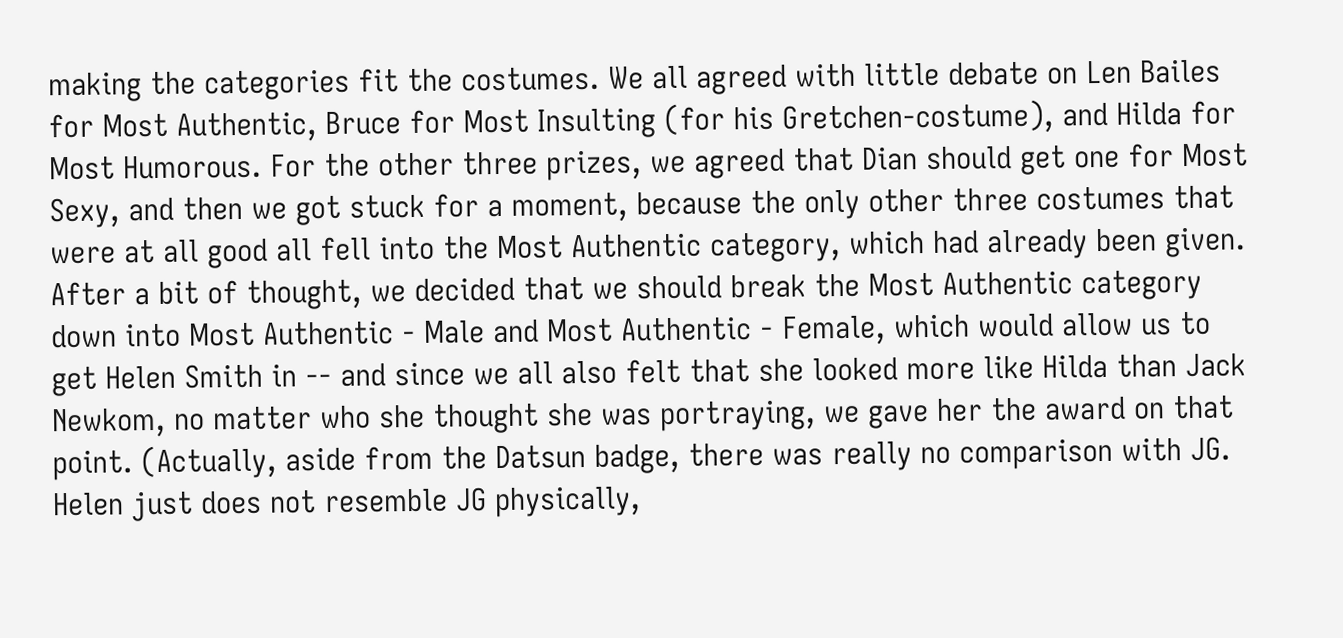making the categories fit the costumes. We all agreed with little debate on Len Bailes for Most Authentic, Bruce for Most Insulting (for his Gretchen-costume), and Hilda for Most Humorous. For the other three prizes, we agreed that Dian should get one for Most Sexy, and then we got stuck for a moment, because the only other three costumes that were at all good all fell into the Most Authentic category, which had already been given. After a bit of thought, we decided that we should break the Most Authentic category down into Most Authentic - Male and Most Authentic - Female, which would allow us to get Helen Smith in -- and since we all also felt that she looked more like Hilda than Jack Newkom, no matter who she thought she was portraying, we gave her the award on that point. (Actually, aside from the Datsun badge, there was really no comparison with JG. Helen just does not resemble JG physically,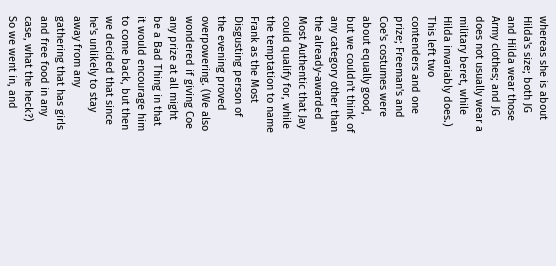whereas she is about Hilda's size; both JG and Hilda wear those Army clothes; and JG does not usually wear a military beret, while Hilda invariably does.) This left two contenders and one prize; Freeman's and Coe's costumes were about equally good, but we couldn't think of any category other than the already-awarded Most Authentic that Jay could qualify for, while the temptation to name Frank as the Most Disgusting person of the evening proved overpowering. (We also wondered if giving Coe any prize at all might be a Bad Thing in that it would encourage him to come back, but then we decided that since he's unlikely to stay away from any gathering that has girls and free food in any case, what the heck?) So we went in, and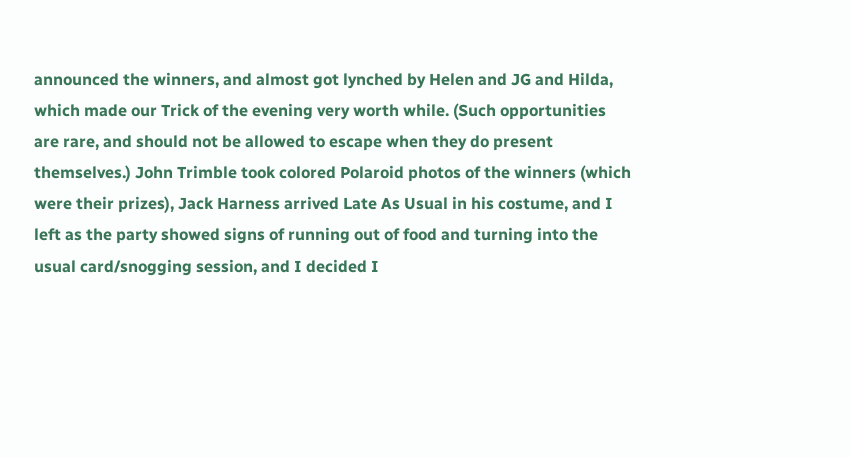announced the winners, and almost got lynched by Helen and JG and Hilda, which made our Trick of the evening very worth while. (Such opportunities are rare, and should not be allowed to escape when they do present themselves.) John Trimble took colored Polaroid photos of the winners (which were their prizes), Jack Harness arrived Late As Usual in his costume, and I left as the party showed signs of running out of food and turning into the usual card/snogging session, and I decided I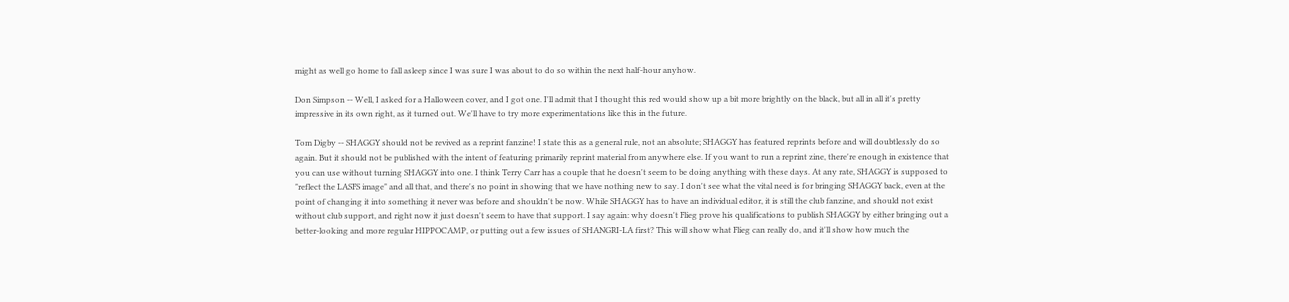might as well go home to fall asleep since I was sure I was about to do so within the next half-hour anyhow.

Don Simpson -- Well, I asked for a Halloween cover, and I got one. I'll admit that I thought this red would show up a bit more brightly on the black, but all in all it's pretty impressive in its own right, as it turned out. We'll have to try more experimentations like this in the future.

Tom Digby -- SHAGGY should not be revived as a reprint fanzine! I state this as a general rule, not an absolute; SHAGGY has featured reprints before and will doubtlessly do so again. But it should not be published with the intent of featuring primarily reprint material from anywhere else. If you want to run a reprint zine, there're enough in existence that you can use without turning SHAGGY into one. I think Terry Carr has a couple that he doesn't seem to be doing anything with these days. At any rate, SHAGGY is supposed to "reflect the LASFS image" and all that, and there's no point in showing that we have nothing new to say. I don't see what the vital need is for bringing SHAGGY back, even at the point of changing it into something it never was before and shouldn't be now. While SHAGGY has to have an individual editor, it is still the club fanzine, and should not exist without club support, and right now it just doesn't seem to have that support. I say again: why doesn't Flieg prove his qualifications to publish SHAGGY by either bringing out a better-looking and more regular HIPPOCAMP, or putting out a few issues of SHANGRI-LA first? This will show what Flieg can really do, and it'll show how much the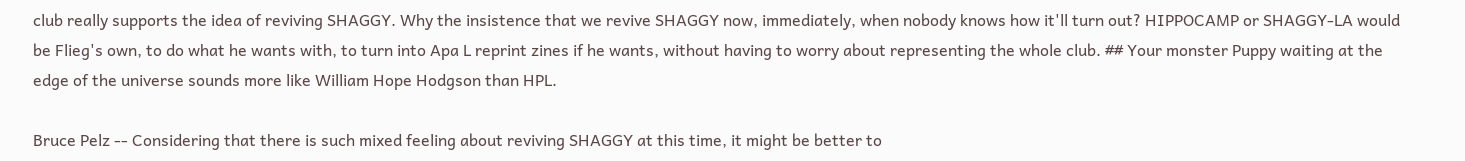club really supports the idea of reviving SHAGGY. Why the insistence that we revive SHAGGY now, immediately, when nobody knows how it'll turn out? HIPPOCAMP or SHAGGY-LA would be Flieg's own, to do what he wants with, to turn into Apa L reprint zines if he wants, without having to worry about representing the whole club. ## Your monster Puppy waiting at the edge of the universe sounds more like William Hope Hodgson than HPL.

Bruce Pelz -- Considering that there is such mixed feeling about reviving SHAGGY at this time, it might be better to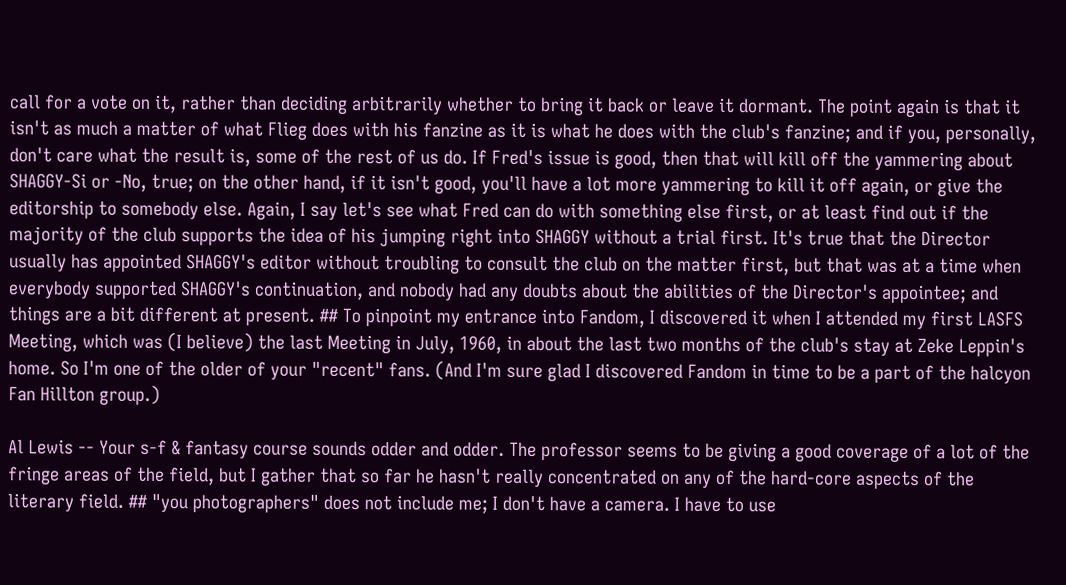call for a vote on it, rather than deciding arbitrarily whether to bring it back or leave it dormant. The point again is that it isn't as much a matter of what Flieg does with his fanzine as it is what he does with the club's fanzine; and if you, personally, don't care what the result is, some of the rest of us do. If Fred's issue is good, then that will kill off the yammering about SHAGGY-Si or -No, true; on the other hand, if it isn't good, you'll have a lot more yammering to kill it off again, or give the editorship to somebody else. Again, I say let's see what Fred can do with something else first, or at least find out if the majority of the club supports the idea of his jumping right into SHAGGY without a trial first. It's true that the Director usually has appointed SHAGGY's editor without troubling to consult the club on the matter first, but that was at a time when everybody supported SHAGGY's continuation, and nobody had any doubts about the abilities of the Director's appointee; and things are a bit different at present. ## To pinpoint my entrance into Fandom, I discovered it when I attended my first LASFS Meeting, which was (I believe) the last Meeting in July, 1960, in about the last two months of the club's stay at Zeke Leppin's home. So I'm one of the older of your "recent" fans. (And I'm sure glad I discovered Fandom in time to be a part of the halcyon Fan Hillton group.)

Al Lewis -- Your s-f & fantasy course sounds odder and odder. The professor seems to be giving a good coverage of a lot of the fringe areas of the field, but I gather that so far he hasn't really concentrated on any of the hard-core aspects of the literary field. ## "you photographers" does not include me; I don't have a camera. I have to use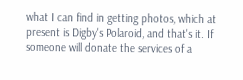what I can find in getting photos, which at present is Digby's Polaroid, and that's it. If someone will donate the services of a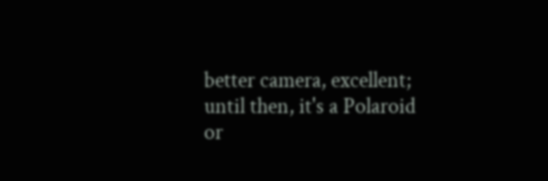better camera, excellent; until then, it's a Polaroid or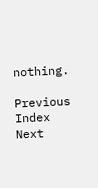nothing.

Previous Index Next